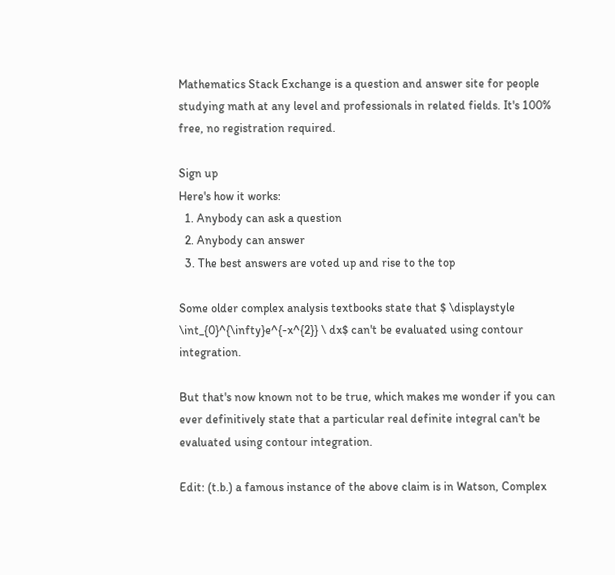Mathematics Stack Exchange is a question and answer site for people studying math at any level and professionals in related fields. It's 100% free, no registration required.

Sign up
Here's how it works:
  1. Anybody can ask a question
  2. Anybody can answer
  3. The best answers are voted up and rise to the top

Some older complex analysis textbooks state that $ \displaystyle \int_{0}^{\infty}e^{-x^{2}} \ dx$ can't be evaluated using contour integration.

But that's now known not to be true, which makes me wonder if you can ever definitively state that a particular real definite integral can't be evaluated using contour integration.

Edit: (t.b.) a famous instance of the above claim is in Watson, Complex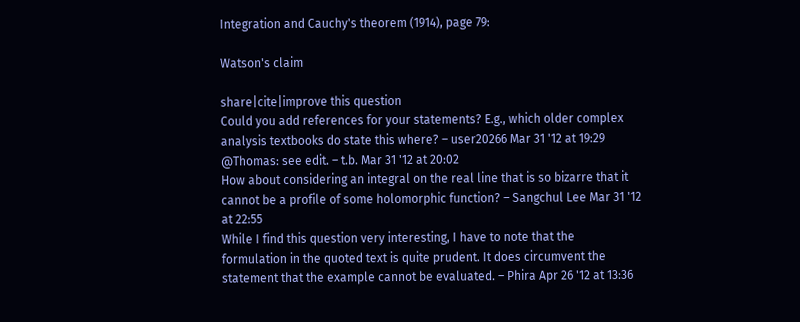Integration and Cauchy's theorem (1914), page 79:

Watson's claim

share|cite|improve this question
Could you add references for your statements? E.g., which older complex analysis textbooks do state this where? – user20266 Mar 31 '12 at 19:29
@Thomas: see edit. – t.b. Mar 31 '12 at 20:02
How about considering an integral on the real line that is so bizarre that it cannot be a profile of some holomorphic function? – Sangchul Lee Mar 31 '12 at 22:55
While I find this question very interesting, I have to note that the formulation in the quoted text is quite prudent. It does circumvent the statement that the example cannot be evaluated. – Phira Apr 26 '12 at 13:36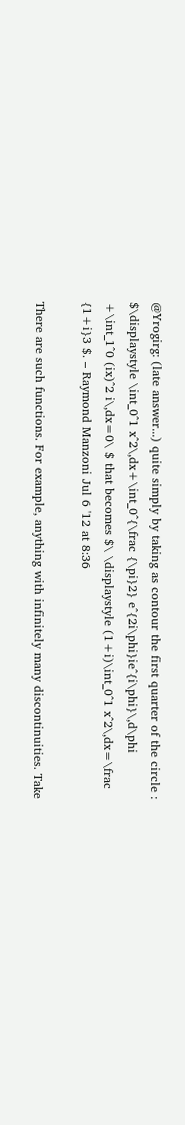@Yrogirg: (late answer...) quite simply by taking as contour the first quarter of the circle : $\displaystyle \int_0^1 x^2\,dx+\int_0^{\frac {\pi}2} e^{2i\phi}ie^{i\phi}\,d\phi +\int_1^0 (ix)^2 i\,dx=0\ $ that becomes $\ \displaystyle (1+i)\int_0^1 x^2\,dx=\frac {1+i}3 $. – Raymond Manzoni Jul 6 '12 at 8:36

There are such functions. For example, anything with infinitely many discontinuities. Take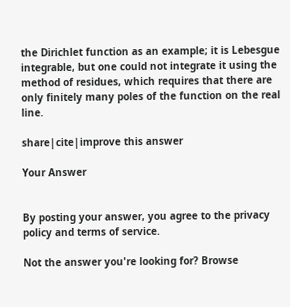the Dirichlet function as an example; it is Lebesgue integrable, but one could not integrate it using the method of residues, which requires that there are only finitely many poles of the function on the real line.

share|cite|improve this answer

Your Answer


By posting your answer, you agree to the privacy policy and terms of service.

Not the answer you're looking for? Browse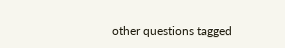other questions tagged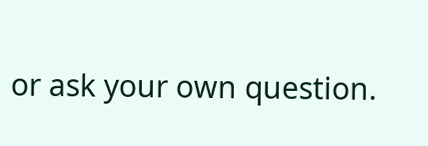or ask your own question.